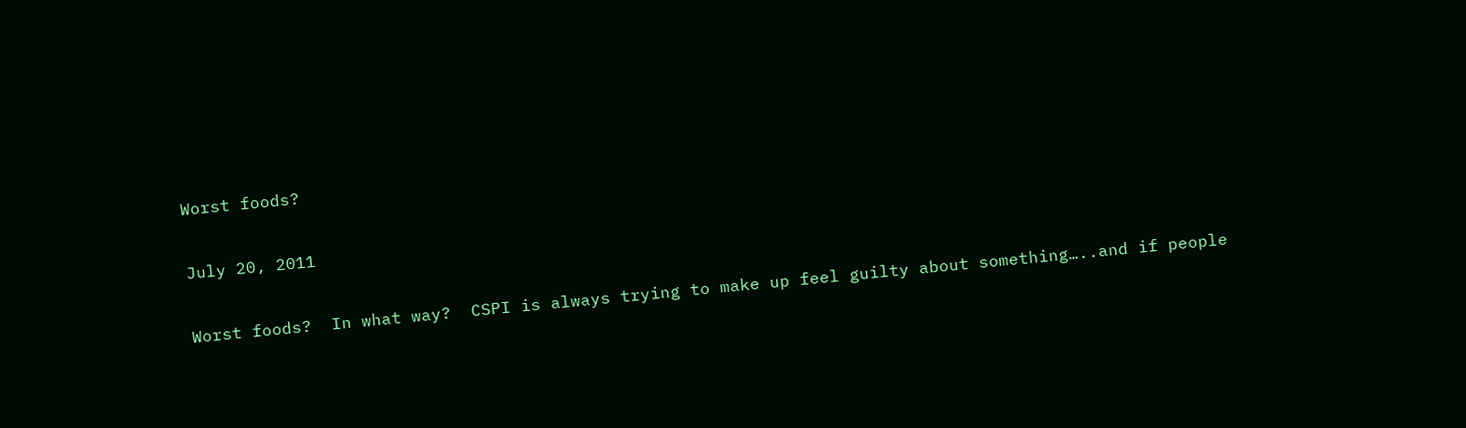Worst foods?

July 20, 2011

Worst foods?  In what way?  CSPI is always trying to make up feel guilty about something…..and if people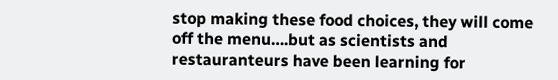stop making these food choices, they will come off the menu….but as scientists and restauranteurs have been learning for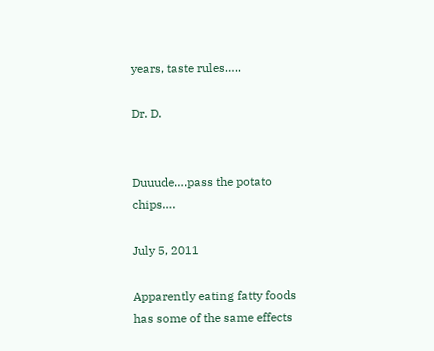years, taste rules…..

Dr. D.


Duuude….pass the potato chips….

July 5, 2011

Apparently eating fatty foods has some of the same effects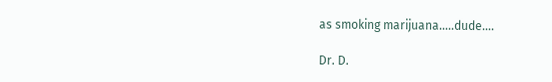as smoking marijuana…..dude….

Dr. D.